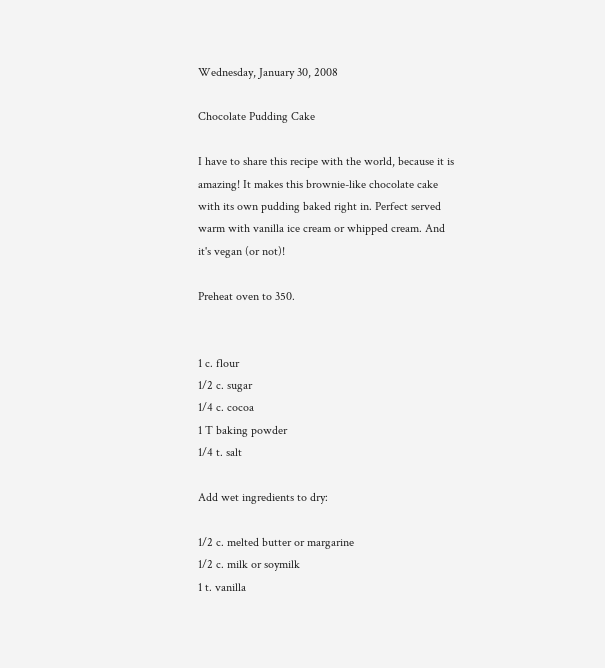Wednesday, January 30, 2008

Chocolate Pudding Cake

I have to share this recipe with the world, because it is amazing! It makes this brownie-like chocolate cake with its own pudding baked right in. Perfect served warm with vanilla ice cream or whipped cream. And it's vegan (or not)!

Preheat oven to 350.


1 c. flour
1/2 c. sugar
1/4 c. cocoa
1 T baking powder
1/4 t. salt

Add wet ingredients to dry:

1/2 c. melted butter or margarine
1/2 c. milk or soymilk
1 t. vanilla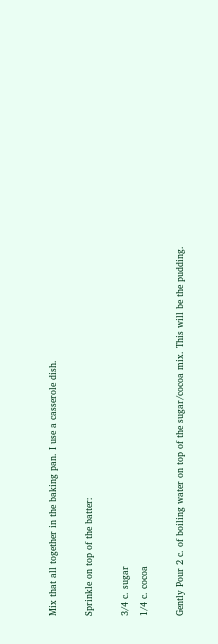Mix that all together in the baking pan. I use a casserole dish.

Sprinkle on top of the batter:

3/4 c. sugar
1/4 c. cocoa

Gently Pour 2 c. of boiling water on top of the sugar/cocoa mix. This will be the pudding.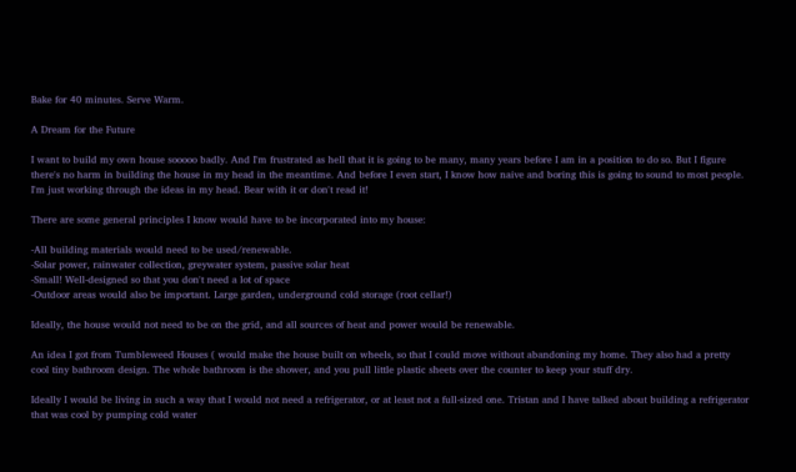Bake for 40 minutes. Serve Warm.

A Dream for the Future

I want to build my own house sooooo badly. And I'm frustrated as hell that it is going to be many, many years before I am in a position to do so. But I figure there's no harm in building the house in my head in the meantime. And before I even start, I know how naive and boring this is going to sound to most people. I'm just working through the ideas in my head. Bear with it or don't read it!

There are some general principles I know would have to be incorporated into my house:

-All building materials would need to be used/renewable.
-Solar power, rainwater collection, greywater system, passive solar heat
-Small! Well-designed so that you don't need a lot of space
-Outdoor areas would also be important. Large garden, underground cold storage (root cellar!)

Ideally, the house would not need to be on the grid, and all sources of heat and power would be renewable.

An idea I got from Tumbleweed Houses ( would make the house built on wheels, so that I could move without abandoning my home. They also had a pretty cool tiny bathroom design. The whole bathroom is the shower, and you pull little plastic sheets over the counter to keep your stuff dry.

Ideally I would be living in such a way that I would not need a refrigerator, or at least not a full-sized one. Tristan and I have talked about building a refrigerator that was cool by pumping cold water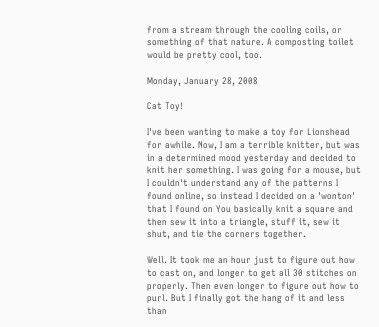from a stream through the cooling coils, or something of that nature. A composting toilet would be pretty cool, too.

Monday, January 28, 2008

Cat Toy!

I've been wanting to make a toy for Lionshead for awhile. Now, I am a terrible knitter, but was in a determined mood yesterday and decided to knit her something. I was going for a mouse, but I couldn't understand any of the patterns I found online, so instead I decided on a 'wonton' that I found on You basically knit a square and then sew it into a triangle, stuff it, sew it shut, and tie the corners together.

Well. It took me an hour just to figure out how to cast on, and longer to get all 30 stitches on properly. Then even longer to figure out how to purl. But I finally got the hang of it and less than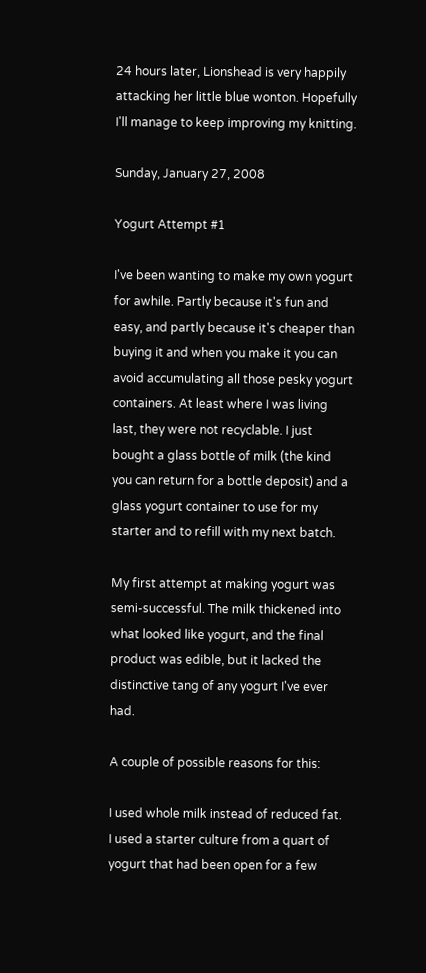24 hours later, Lionshead is very happily attacking her little blue wonton. Hopefully I'll manage to keep improving my knitting.

Sunday, January 27, 2008

Yogurt Attempt #1

I've been wanting to make my own yogurt for awhile. Partly because it's fun and easy, and partly because it's cheaper than buying it and when you make it you can avoid accumulating all those pesky yogurt containers. At least where I was living last, they were not recyclable. I just bought a glass bottle of milk (the kind you can return for a bottle deposit) and a glass yogurt container to use for my starter and to refill with my next batch.

My first attempt at making yogurt was semi-successful. The milk thickened into what looked like yogurt, and the final product was edible, but it lacked the distinctive tang of any yogurt I've ever had.

A couple of possible reasons for this:

I used whole milk instead of reduced fat.
I used a starter culture from a quart of yogurt that had been open for a few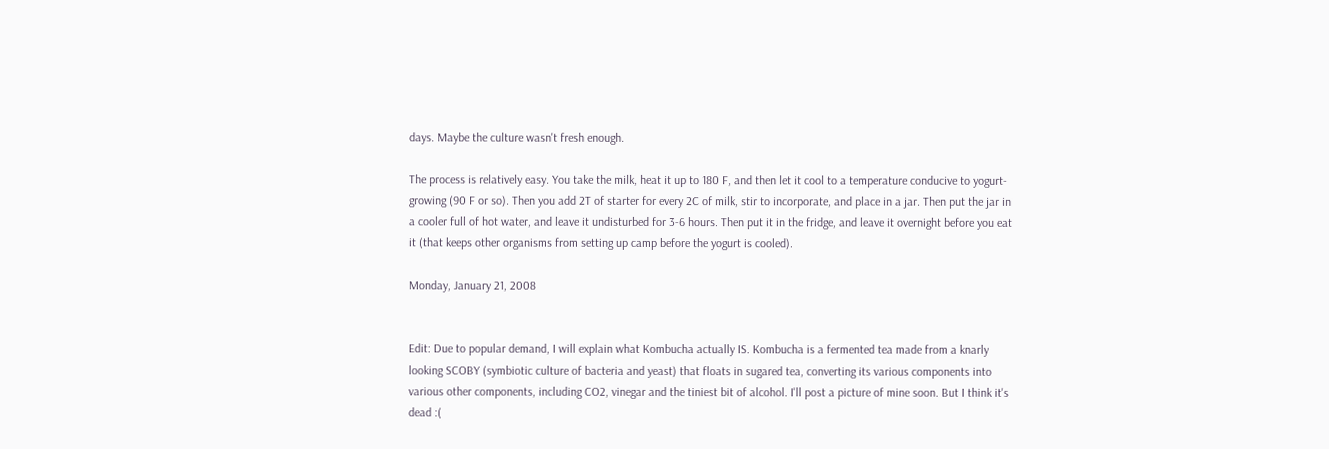days. Maybe the culture wasn't fresh enough.

The process is relatively easy. You take the milk, heat it up to 180 F, and then let it cool to a temperature conducive to yogurt-growing (90 F or so). Then you add 2T of starter for every 2C of milk, stir to incorporate, and place in a jar. Then put the jar in a cooler full of hot water, and leave it undisturbed for 3-6 hours. Then put it in the fridge, and leave it overnight before you eat it (that keeps other organisms from setting up camp before the yogurt is cooled).

Monday, January 21, 2008


Edit: Due to popular demand, I will explain what Kombucha actually IS. Kombucha is a fermented tea made from a knarly looking SCOBY (symbiotic culture of bacteria and yeast) that floats in sugared tea, converting its various components into various other components, including CO2, vinegar and the tiniest bit of alcohol. I'll post a picture of mine soon. But I think it's dead :(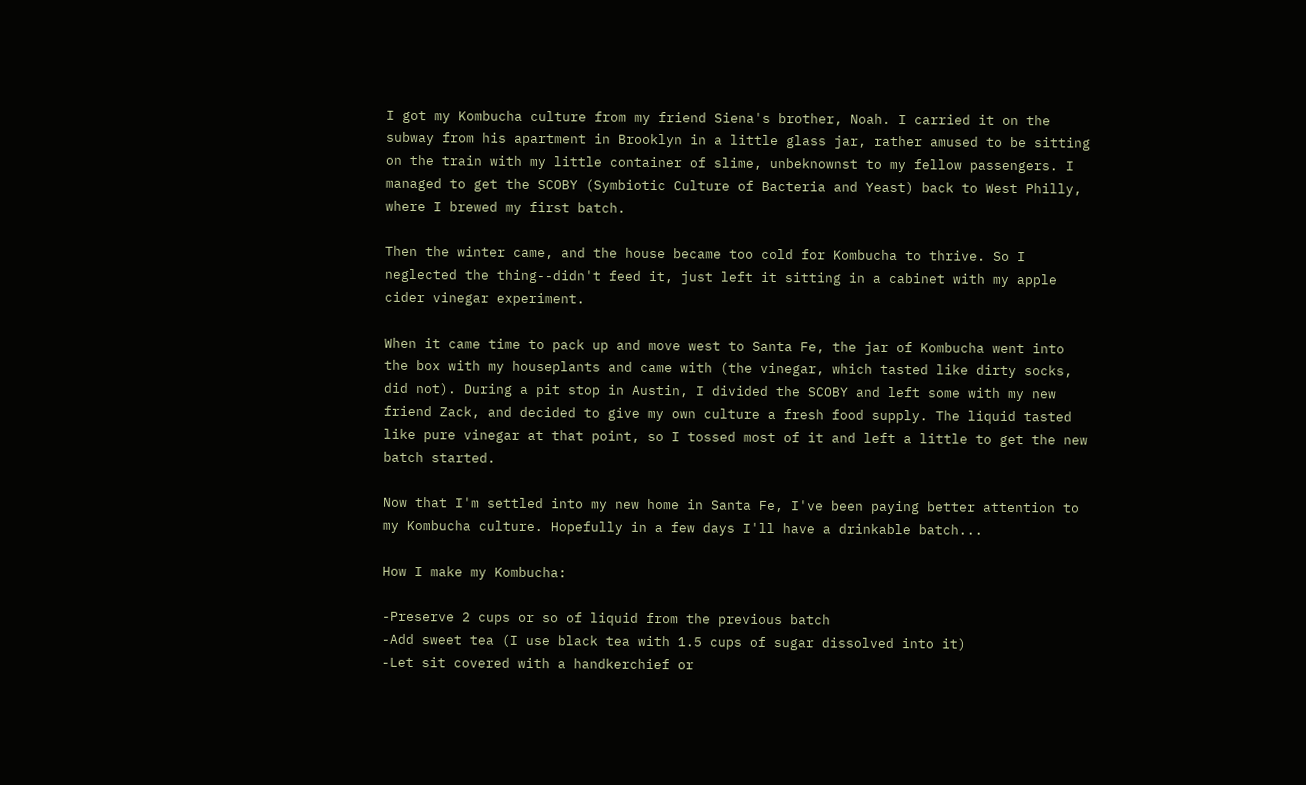I got my Kombucha culture from my friend Siena's brother, Noah. I carried it on the subway from his apartment in Brooklyn in a little glass jar, rather amused to be sitting on the train with my little container of slime, unbeknownst to my fellow passengers. I managed to get the SCOBY (Symbiotic Culture of Bacteria and Yeast) back to West Philly, where I brewed my first batch.

Then the winter came, and the house became too cold for Kombucha to thrive. So I neglected the thing--didn't feed it, just left it sitting in a cabinet with my apple cider vinegar experiment.

When it came time to pack up and move west to Santa Fe, the jar of Kombucha went into the box with my houseplants and came with (the vinegar, which tasted like dirty socks, did not). During a pit stop in Austin, I divided the SCOBY and left some with my new friend Zack, and decided to give my own culture a fresh food supply. The liquid tasted like pure vinegar at that point, so I tossed most of it and left a little to get the new batch started.

Now that I'm settled into my new home in Santa Fe, I've been paying better attention to my Kombucha culture. Hopefully in a few days I'll have a drinkable batch...

How I make my Kombucha:

-Preserve 2 cups or so of liquid from the previous batch
-Add sweet tea (I use black tea with 1.5 cups of sugar dissolved into it)
-Let sit covered with a handkerchief or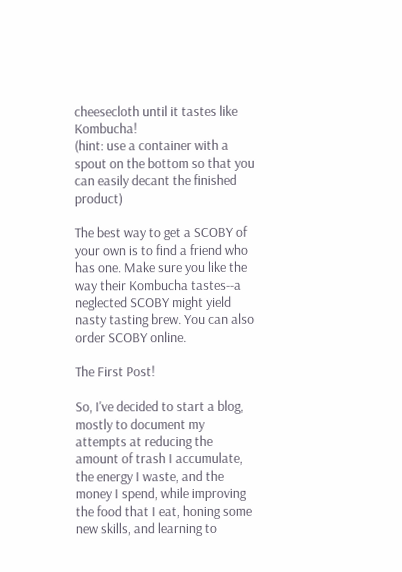cheesecloth until it tastes like Kombucha!
(hint: use a container with a spout on the bottom so that you can easily decant the finished product)

The best way to get a SCOBY of your own is to find a friend who has one. Make sure you like the way their Kombucha tastes--a neglected SCOBY might yield nasty tasting brew. You can also order SCOBY online.

The First Post!

So, I've decided to start a blog, mostly to document my attempts at reducing the amount of trash I accumulate, the energy I waste, and the money I spend, while improving the food that I eat, honing some new skills, and learning to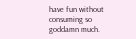have fun without consuming so goddamn much.